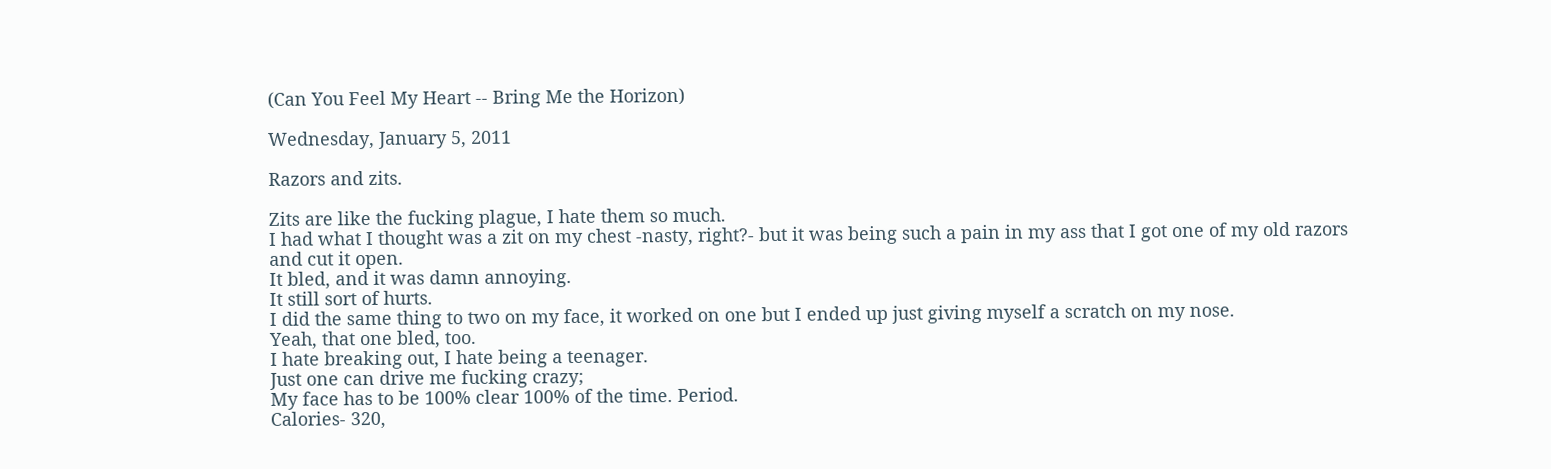(Can You Feel My Heart -- Bring Me the Horizon)

Wednesday, January 5, 2011

Razors and zits.

Zits are like the fucking plague, I hate them so much.
I had what I thought was a zit on my chest -nasty, right?- but it was being such a pain in my ass that I got one of my old razors and cut it open.
It bled, and it was damn annoying.
It still sort of hurts.
I did the same thing to two on my face, it worked on one but I ended up just giving myself a scratch on my nose.
Yeah, that one bled, too.
I hate breaking out, I hate being a teenager.
Just one can drive me fucking crazy;
My face has to be 100% clear 100% of the time. Period.
Calories- 320,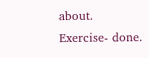about.
Exercise- done.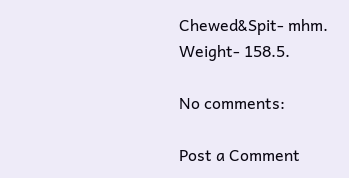Chewed&Spit- mhm.
Weight- 158.5.

No comments:

Post a Comment